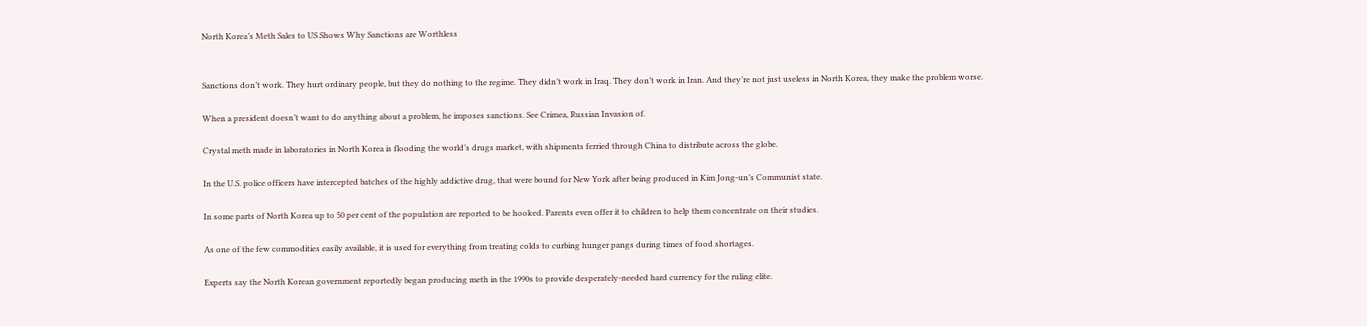North Korea’s Meth Sales to US Shows Why Sanctions are Worthless


Sanctions don’t work. They hurt ordinary people, but they do nothing to the regime. They didn’t work in Iraq. They don’t work in Iran. And they’re not just useless in North Korea, they make the problem worse.

When a president doesn’t want to do anything about a problem, he imposes sanctions. See Crimea, Russian Invasion of.

Crystal meth made in laboratories in North Korea is flooding the world’s drugs market, with shipments ferried through China to distribute across the globe.

In the U.S. police officers have intercepted batches of the highly addictive drug, that were bound for New York after being produced in Kim Jong-un’s Communist state.

In some parts of North Korea up to 50 per cent of the population are reported to be hooked. Parents even offer it to children to help them concentrate on their studies.

As one of the few commodities easily available, it is used for everything from treating colds to curbing hunger pangs during times of food shortages.

Experts say the North Korean government reportedly began producing meth in the 1990s to provide desperately-needed hard currency for the ruling elite.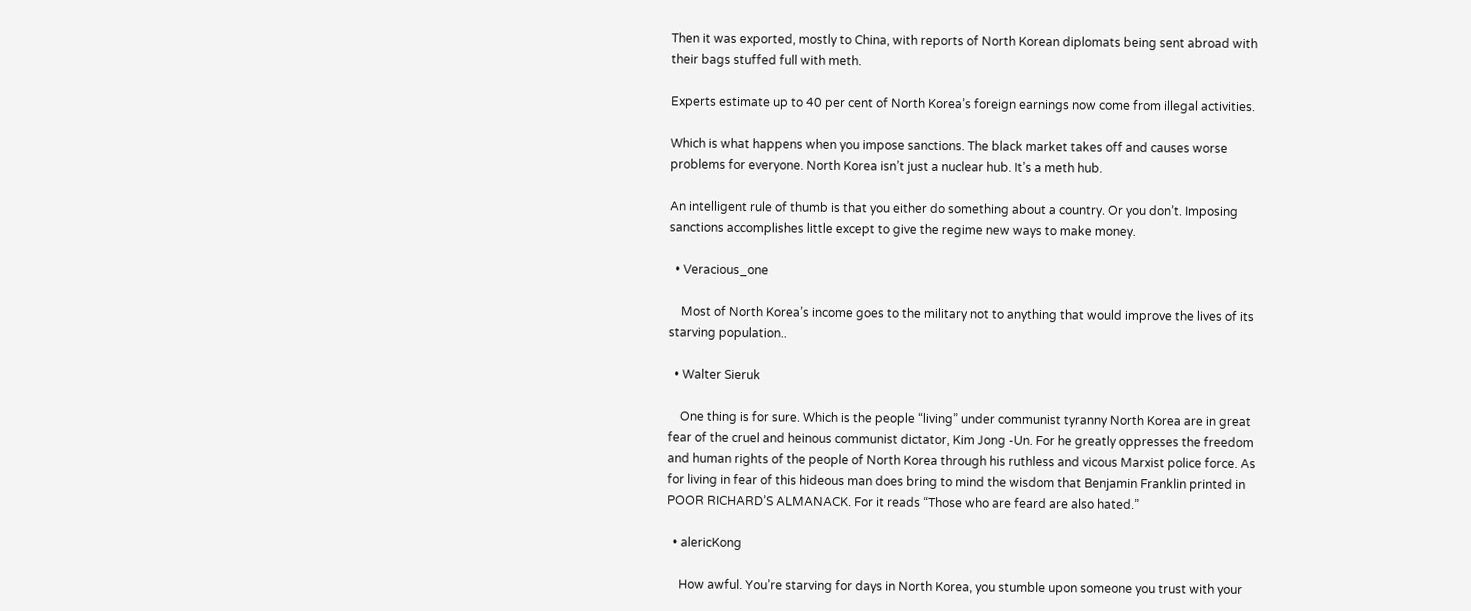Then it was exported, mostly to China, with reports of North Korean diplomats being sent abroad with their bags stuffed full with meth.

Experts estimate up to 40 per cent of North Korea’s foreign earnings now come from illegal activities.

Which is what happens when you impose sanctions. The black market takes off and causes worse problems for everyone. North Korea isn’t just a nuclear hub. It’s a meth hub.

An intelligent rule of thumb is that you either do something about a country. Or you don’t. Imposing sanctions accomplishes little except to give the regime new ways to make money.

  • Veracious_one

    Most of North Korea’s income goes to the military not to anything that would improve the lives of its starving population..

  • Walter Sieruk

    One thing is for sure. Which is the people “living” under communist tyranny North Korea are in great fear of the cruel and heinous communist dictator, Kim Jong -Un. For he greatly oppresses the freedom and human rights of the people of North Korea through his ruthless and vicous Marxist police force. As for living in fear of this hideous man does bring to mind the wisdom that Benjamin Franklin printed in POOR RICHARD’S ALMANACK. For it reads “Those who are feard are also hated.”

  • alericKong

    How awful. You’re starving for days in North Korea, you stumble upon someone you trust with your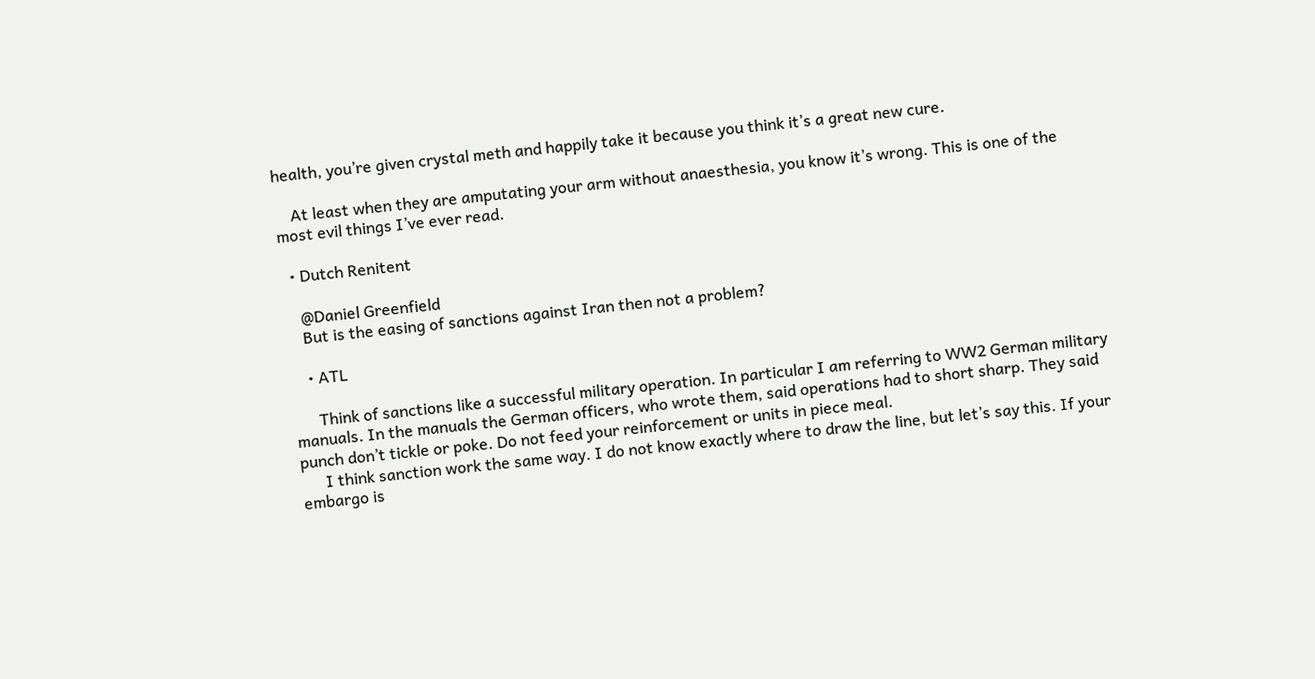health, you’re given crystal meth and happily take it because you think it’s a great new cure.

    At least when they are amputating your arm without anaesthesia, you know it’s wrong. This is one of the most evil things I’ve ever read.

  • Dutch Renitent

    @Daniel Greenfield
    But is the easing of sanctions against Iran then not a problem?

    • ATL

      Think of sanctions like a successful military operation. In particular I am referring to WW2 German military manuals. In the manuals the German officers, who wrote them, said operations had to short sharp. They said punch don’t tickle or poke. Do not feed your reinforcement or units in piece meal.
      I think sanction work the same way. I do not know exactly where to draw the line, but let’s say this. If your embargo is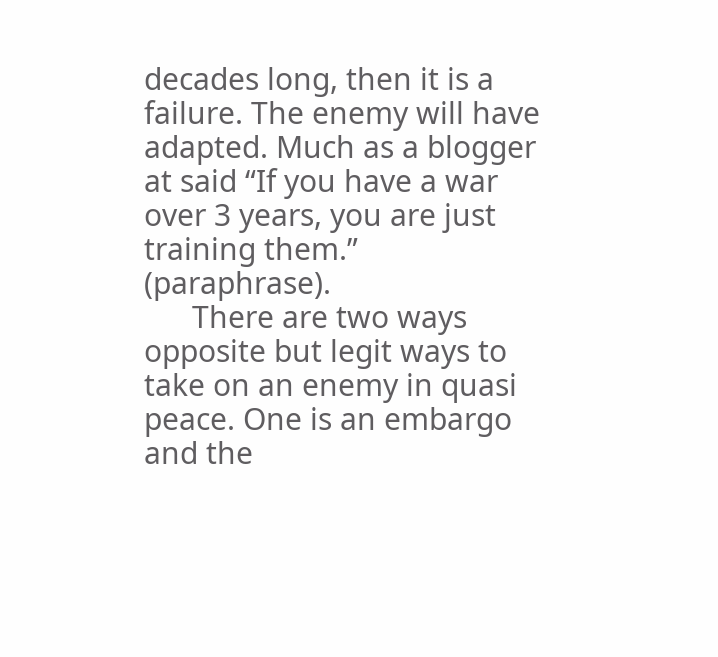decades long, then it is a failure. The enemy will have adapted. Much as a blogger at said “If you have a war over 3 years, you are just training them.” (paraphrase).
      There are two ways opposite but legit ways to take on an enemy in quasi peace. One is an embargo and the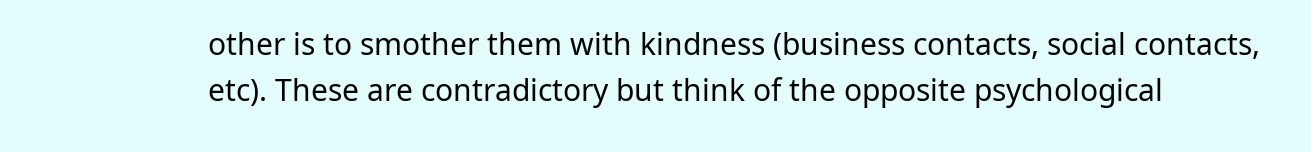other is to smother them with kindness (business contacts, social contacts, etc). These are contradictory but think of the opposite psychological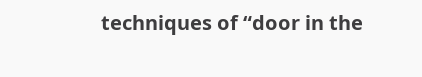techniques of “door in the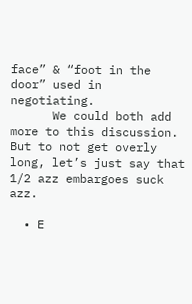face” & “foot in the door” used in negotiating.
      We could both add more to this discussion. But to not get overly long, let’s just say that 1/2 azz embargoes suck azz.

  • E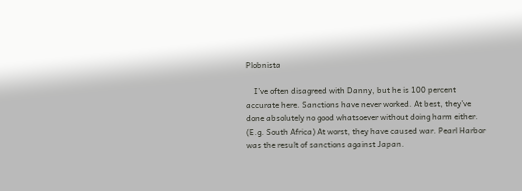Plobnista

    I’ve often disagreed with Danny, but he is 100 percent accurate here. Sanctions have never worked. At best, they’ve done absolutely no good whatsoever without doing harm either. (E.g. South Africa) At worst, they have caused war. Pearl Harbor was the result of sanctions against Japan.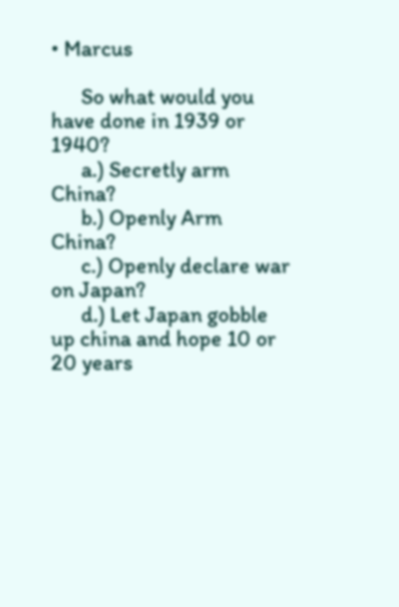• Marcus

      So what would you have done in 1939 or 1940?
      a.) Secretly arm China?
      b.) Openly Arm China?
      c.) Openly declare war on Japan?
      d.) Let Japan gobble up china and hope 10 or 20 years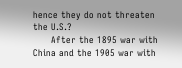hence they do not threaten the U.S.?
      After the 1895 war with China and the 1905 war with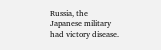Russia, the Japanese military had victory disease.